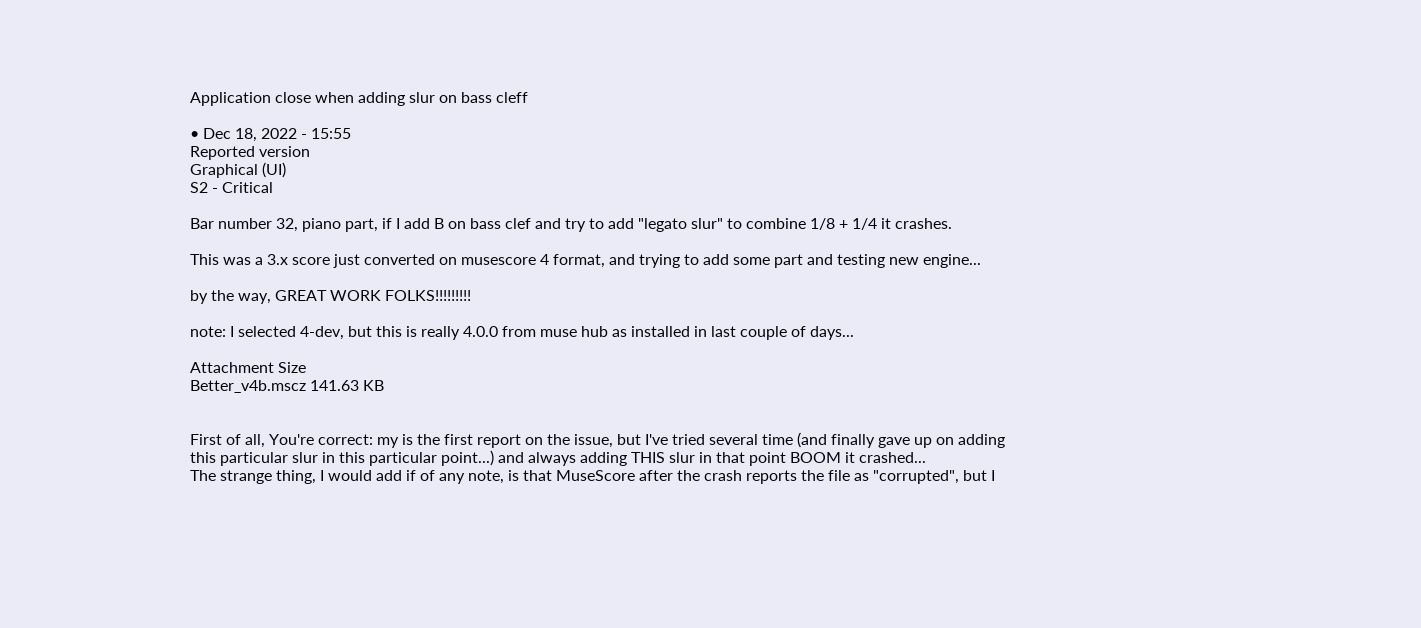Application close when adding slur on bass cleff

• Dec 18, 2022 - 15:55
Reported version
Graphical (UI)
S2 - Critical

Bar number 32, piano part, if I add B on bass clef and try to add "legato slur" to combine 1/8 + 1/4 it crashes.

This was a 3.x score just converted on musescore 4 format, and trying to add some part and testing new engine...

by the way, GREAT WORK FOLKS!!!!!!!!!

note: I selected 4-dev, but this is really 4.0.0 from muse hub as installed in last couple of days...

Attachment Size
Better_v4b.mscz 141.63 KB


First of all, You're correct: my is the first report on the issue, but I've tried several time (and finally gave up on adding this particular slur in this particular point...) and always adding THIS slur in that point BOOM it crashed...
The strange thing, I would add if of any note, is that MuseScore after the crash reports the file as "corrupted", but I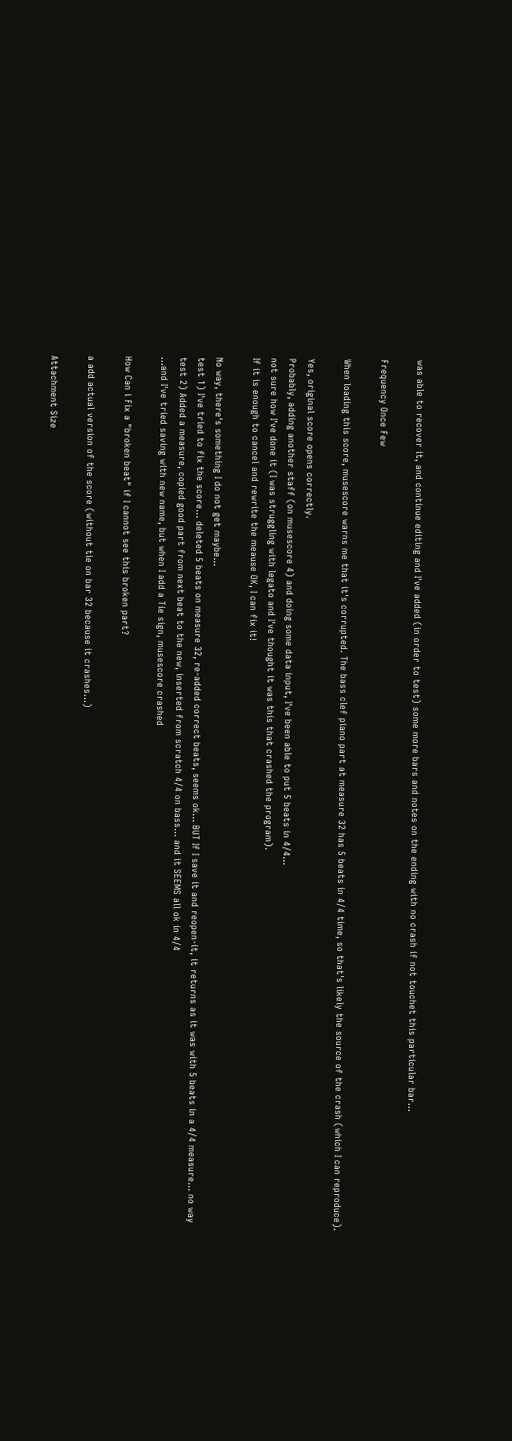was able to recover it, and continue editing and I've added (in order to test) some more bars and notes on the ending with no crash if not touchet this particular bar...

Frequency Once Few

When loading this score, musescore warns me that it's corrupted. The bass clef piano part at measure 32 has 5 beats in 4/4 time, so that's likely the source of the crash (which I can reproduce).

Yes, original score opens correctly.
Probably, adding another staff (on musescore 4) and doing some data input, I've been able to put 5 beats in 4/4...
not sure how I've done it (I was struggling with legato and I've thought it was this that crashed the program).
If it is enough to cancel and rewrite the meause OK, I can fix it!

No way, there's something I do not get maybe...
test 1) I've tried to fix the score... deleted 5 beats on measure 32, re-added correct beats, seems ok... BUT If I save it and reopen-it, it returns as it was with 5 beats in a 4/4 measure... no way
test 2) Added a measure, copied good part from next beat to the new, inserted from scratch 4/4 on bass... and it SEEMS all ok in 4/4
...and I've tried saving with new name, but when I add a Tie sign, musescore crashed

How Can i Fix a "broken beat" if I cannot see this broken part?

a add actual version of the score (without tie on bar 32 because it crashes...)

Attachment Size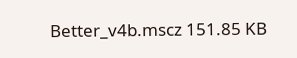Better_v4b.mscz 151.85 KB